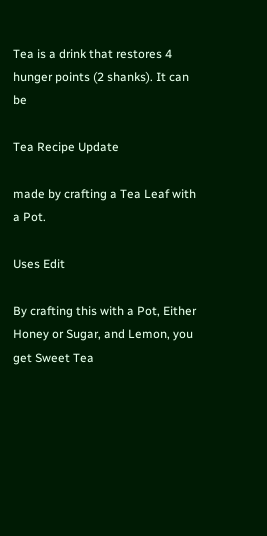Tea is a drink that restores 4 hunger points (2 shanks). It can be

Tea Recipe Update

made by crafting a Tea Leaf with a Pot.

Uses Edit

By crafting this with a Pot, Either Honey or Sugar, and Lemon, you get Sweet Tea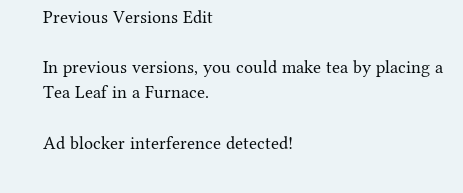Previous Versions Edit

In previous versions, you could make tea by placing a Tea Leaf in a Furnace.

Ad blocker interference detected!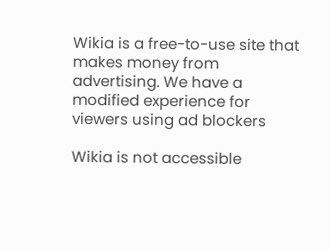Wikia is a free-to-use site that makes money from advertising. We have a modified experience for viewers using ad blockers

Wikia is not accessible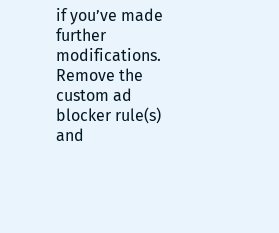if you’ve made further modifications. Remove the custom ad blocker rule(s) and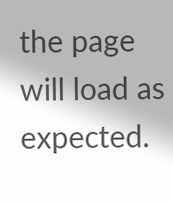the page will load as expected.